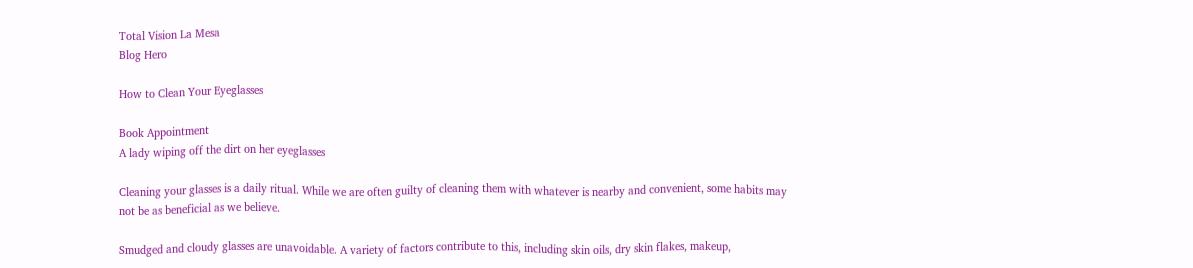Total Vision La Mesa
Blog Hero

How to Clean Your Eyeglasses

Book Appointment
A lady wiping off the dirt on her eyeglasses

Cleaning your glasses is a daily ritual. While we are often guilty of cleaning them with whatever is nearby and convenient, some habits may not be as beneficial as we believe.

Smudged and cloudy glasses are unavoidable. A variety of factors contribute to this, including skin oils, dry skin flakes, makeup,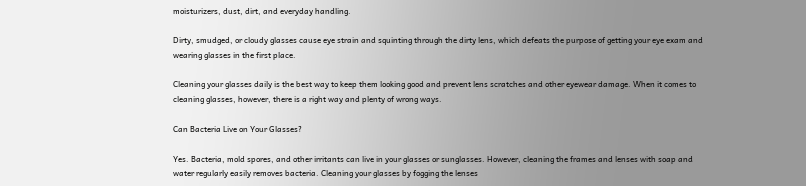moisturizers, dust, dirt, and everyday handling.

Dirty, smudged, or cloudy glasses cause eye strain and squinting through the dirty lens, which defeats the purpose of getting your eye exam and wearing glasses in the first place.

Cleaning your glasses daily is the best way to keep them looking good and prevent lens scratches and other eyewear damage. When it comes to cleaning glasses, however, there is a right way and plenty of wrong ways.

Can Bacteria Live on Your Glasses?

Yes. Bacteria, mold spores, and other irritants can live in your glasses or sunglasses. However, cleaning the frames and lenses with soap and water regularly easily removes bacteria. Cleaning your glasses by fogging the lenses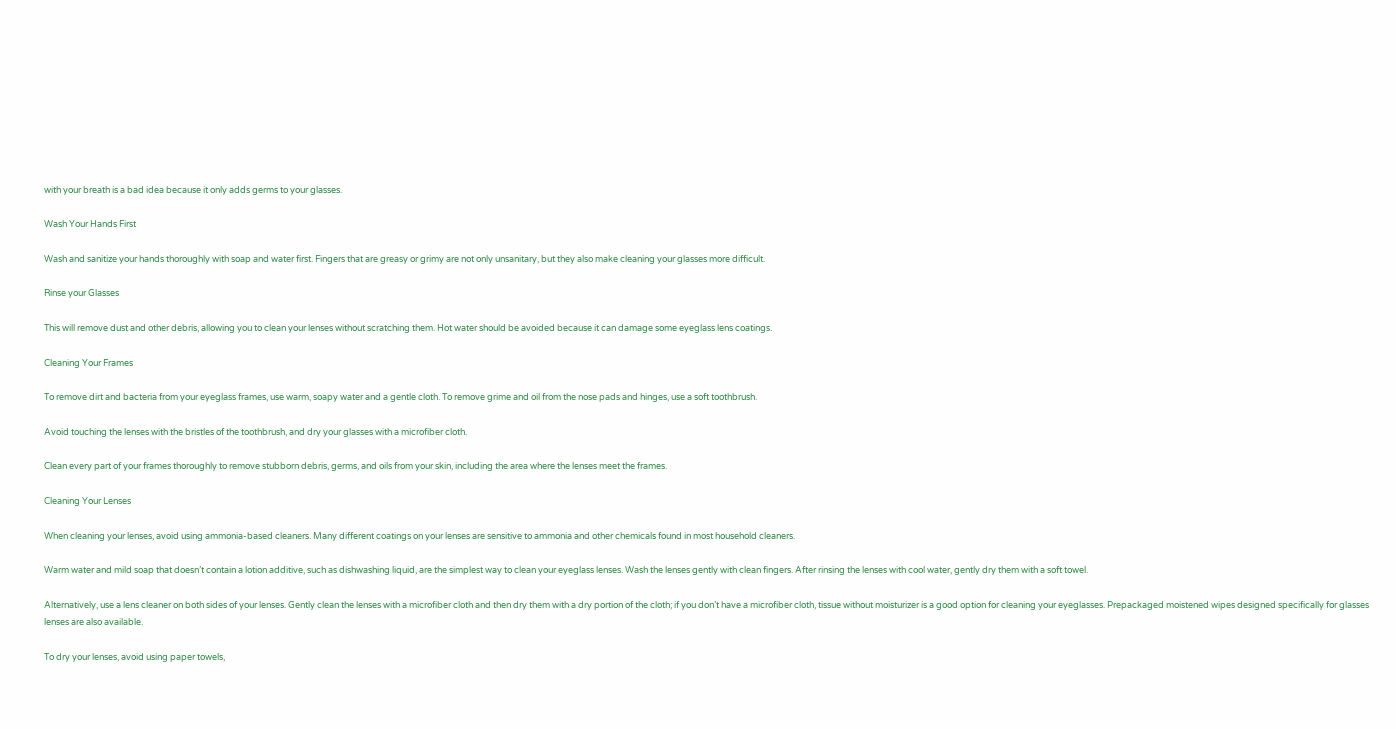with your breath is a bad idea because it only adds germs to your glasses.

Wash Your Hands First

Wash and sanitize your hands thoroughly with soap and water first. Fingers that are greasy or grimy are not only unsanitary, but they also make cleaning your glasses more difficult.

Rinse your Glasses

This will remove dust and other debris, allowing you to clean your lenses without scratching them. Hot water should be avoided because it can damage some eyeglass lens coatings.

Cleaning Your Frames

To remove dirt and bacteria from your eyeglass frames, use warm, soapy water and a gentle cloth. To remove grime and oil from the nose pads and hinges, use a soft toothbrush.

Avoid touching the lenses with the bristles of the toothbrush, and dry your glasses with a microfiber cloth.

Clean every part of your frames thoroughly to remove stubborn debris, germs, and oils from your skin, including the area where the lenses meet the frames.

Cleaning Your Lenses

When cleaning your lenses, avoid using ammonia-based cleaners. Many different coatings on your lenses are sensitive to ammonia and other chemicals found in most household cleaners.

Warm water and mild soap that doesn’t contain a lotion additive, such as dishwashing liquid, are the simplest way to clean your eyeglass lenses. Wash the lenses gently with clean fingers. After rinsing the lenses with cool water, gently dry them with a soft towel.

Alternatively, use a lens cleaner on both sides of your lenses. Gently clean the lenses with a microfiber cloth and then dry them with a dry portion of the cloth; if you don’t have a microfiber cloth, tissue without moisturizer is a good option for cleaning your eyeglasses. Prepackaged moistened wipes designed specifically for glasses lenses are also available.

To dry your lenses, avoid using paper towels,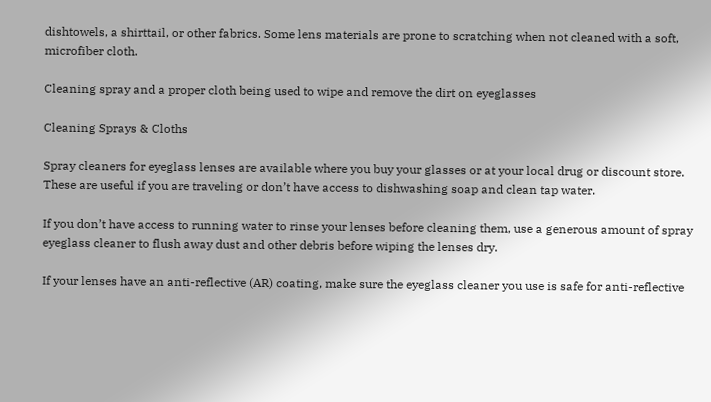dishtowels, a shirttail, or other fabrics. Some lens materials are prone to scratching when not cleaned with a soft, microfiber cloth.

Cleaning spray and a proper cloth being used to wipe and remove the dirt on eyeglasses

Cleaning Sprays & Cloths

Spray cleaners for eyeglass lenses are available where you buy your glasses or at your local drug or discount store. These are useful if you are traveling or don’t have access to dishwashing soap and clean tap water.

If you don’t have access to running water to rinse your lenses before cleaning them, use a generous amount of spray eyeglass cleaner to flush away dust and other debris before wiping the lenses dry.

If your lenses have an anti-reflective (AR) coating, make sure the eyeglass cleaner you use is safe for anti-reflective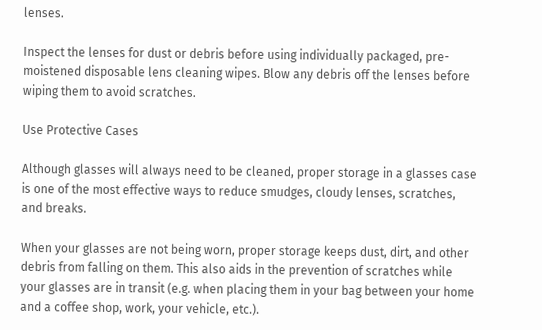lenses.

Inspect the lenses for dust or debris before using individually packaged, pre-moistened disposable lens cleaning wipes. Blow any debris off the lenses before wiping them to avoid scratches.

Use Protective Cases

Although glasses will always need to be cleaned, proper storage in a glasses case is one of the most effective ways to reduce smudges, cloudy lenses, scratches, and breaks.

When your glasses are not being worn, proper storage keeps dust, dirt, and other debris from falling on them. This also aids in the prevention of scratches while your glasses are in transit (e.g. when placing them in your bag between your home and a coffee shop, work, your vehicle, etc.).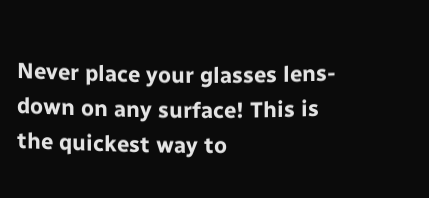Never place your glasses lens-down on any surface! This is the quickest way to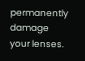permanently damage your lenses.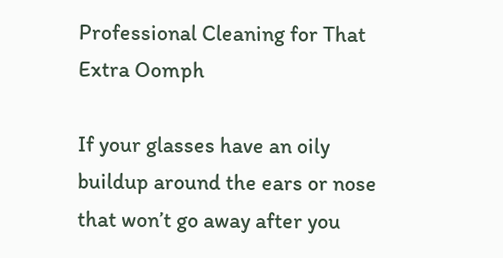Professional Cleaning for That Extra Oomph

If your glasses have an oily buildup around the ears or nose that won’t go away after you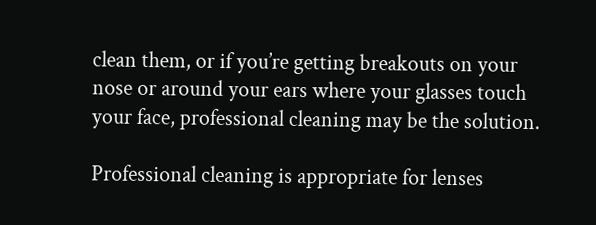clean them, or if you’re getting breakouts on your nose or around your ears where your glasses touch your face, professional cleaning may be the solution.

Professional cleaning is appropriate for lenses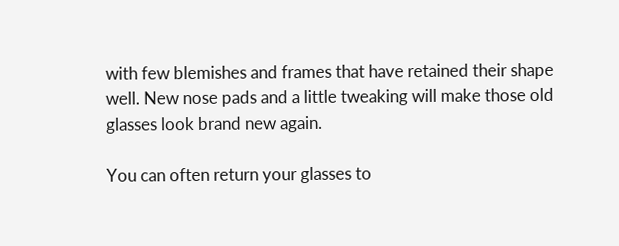with few blemishes and frames that have retained their shape well. New nose pads and a little tweaking will make those old glasses look brand new again.

You can often return your glasses to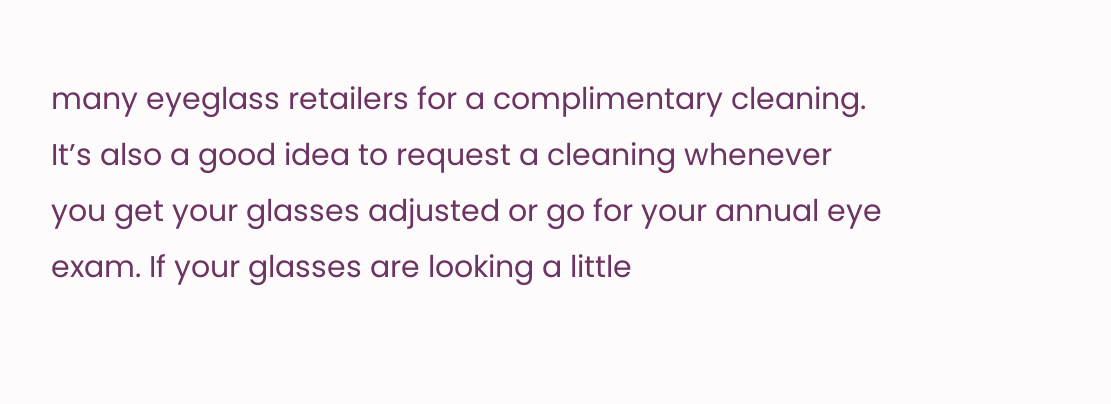many eyeglass retailers for a complimentary cleaning. It’s also a good idea to request a cleaning whenever you get your glasses adjusted or go for your annual eye exam. If your glasses are looking a little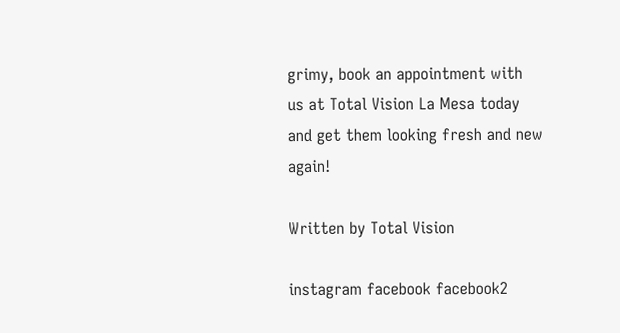grimy, book an appointment with us at Total Vision La Mesa today and get them looking fresh and new again!

Written by Total Vision

instagram facebook facebook2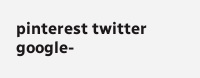pinterest twitter google-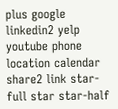plus google linkedin2 yelp youtube phone location calendar share2 link star-full star star-half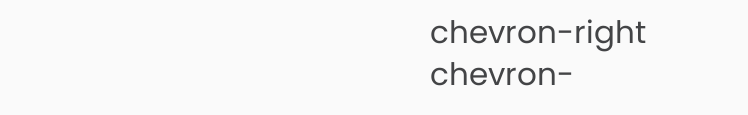chevron-right chevron-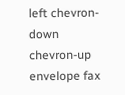left chevron-down chevron-up envelope fax